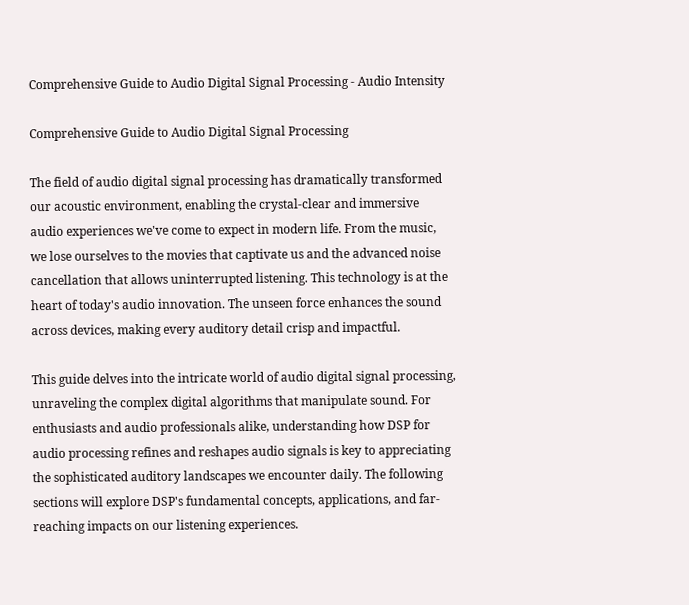Comprehensive Guide to Audio Digital Signal Processing - Audio Intensity

Comprehensive Guide to Audio Digital Signal Processing

The field of audio digital signal processing has dramatically transformed our acoustic environment, enabling the crystal-clear and immersive audio experiences we've come to expect in modern life. From the music, we lose ourselves to the movies that captivate us and the advanced noise cancellation that allows uninterrupted listening. This technology is at the heart of today's audio innovation. The unseen force enhances the sound across devices, making every auditory detail crisp and impactful.

This guide delves into the intricate world of audio digital signal processing, unraveling the complex digital algorithms that manipulate sound. For enthusiasts and audio professionals alike, understanding how DSP for audio processing refines and reshapes audio signals is key to appreciating the sophisticated auditory landscapes we encounter daily. The following sections will explore DSP's fundamental concepts, applications, and far-reaching impacts on our listening experiences.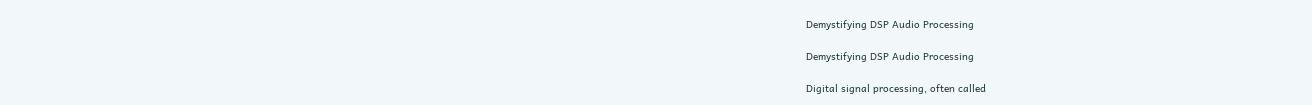Demystifying DSP Audio Processing

Demystifying DSP Audio Processing

Digital signal processing, often called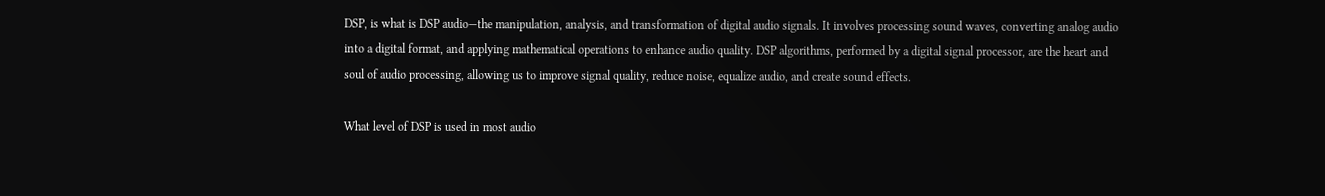DSP, is what is DSP audio—the manipulation, analysis, and transformation of digital audio signals. It involves processing sound waves, converting analog audio into a digital format, and applying mathematical operations to enhance audio quality. DSP algorithms, performed by a digital signal processor, are the heart and soul of audio processing, allowing us to improve signal quality, reduce noise, equalize audio, and create sound effects.

What level of DSP is used in most audio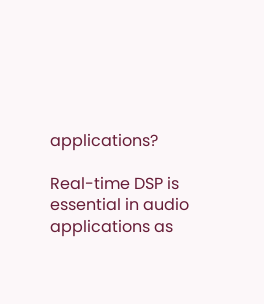applications?

Real-time DSP is essential in audio applications as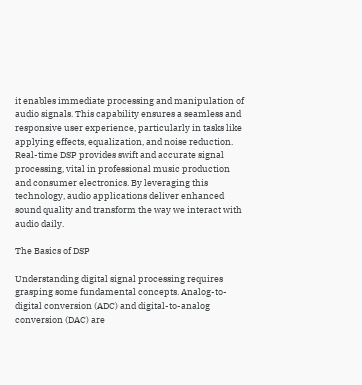it enables immediate processing and manipulation of audio signals. This capability ensures a seamless and responsive user experience, particularly in tasks like applying effects, equalization, and noise reduction. Real-time DSP provides swift and accurate signal processing, vital in professional music production and consumer electronics. By leveraging this technology, audio applications deliver enhanced sound quality and transform the way we interact with audio daily.

The Basics of DSP

Understanding digital signal processing requires grasping some fundamental concepts. Analog-to-digital conversion (ADC) and digital-to-analog conversion (DAC) are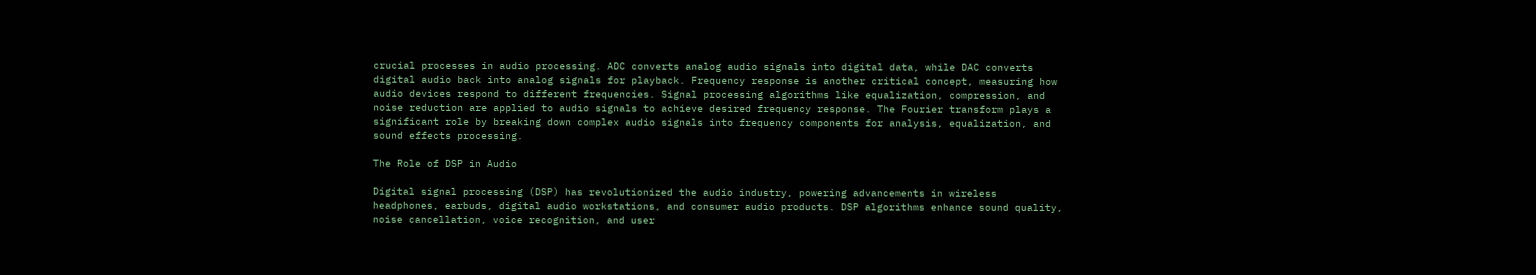crucial processes in audio processing. ADC converts analog audio signals into digital data, while DAC converts digital audio back into analog signals for playback. Frequency response is another critical concept, measuring how audio devices respond to different frequencies. Signal processing algorithms like equalization, compression, and noise reduction are applied to audio signals to achieve desired frequency response. The Fourier transform plays a significant role by breaking down complex audio signals into frequency components for analysis, equalization, and sound effects processing.

The Role of DSP in Audio

Digital signal processing (DSP) has revolutionized the audio industry, powering advancements in wireless headphones, earbuds, digital audio workstations, and consumer audio products. DSP algorithms enhance sound quality, noise cancellation, voice recognition, and user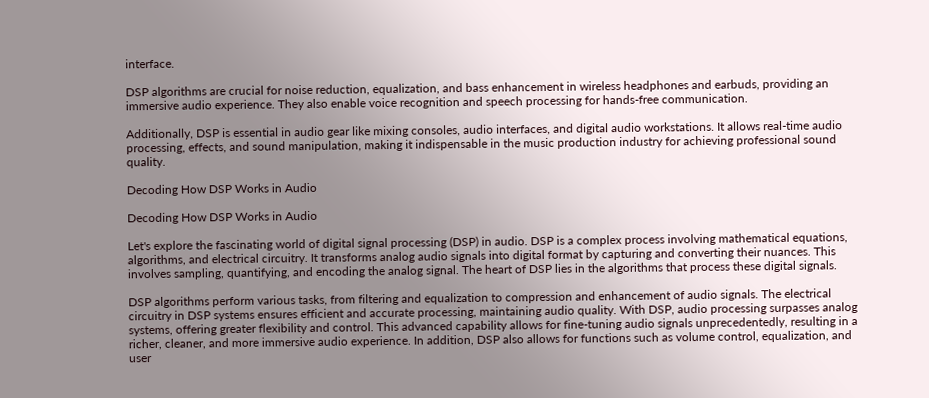interface.

DSP algorithms are crucial for noise reduction, equalization, and bass enhancement in wireless headphones and earbuds, providing an immersive audio experience. They also enable voice recognition and speech processing for hands-free communication.

Additionally, DSP is essential in audio gear like mixing consoles, audio interfaces, and digital audio workstations. It allows real-time audio processing, effects, and sound manipulation, making it indispensable in the music production industry for achieving professional sound quality.

Decoding How DSP Works in Audio

Decoding How DSP Works in Audio

Let's explore the fascinating world of digital signal processing (DSP) in audio. DSP is a complex process involving mathematical equations, algorithms, and electrical circuitry. It transforms analog audio signals into digital format by capturing and converting their nuances. This involves sampling, quantifying, and encoding the analog signal. The heart of DSP lies in the algorithms that process these digital signals.

DSP algorithms perform various tasks, from filtering and equalization to compression and enhancement of audio signals. The electrical circuitry in DSP systems ensures efficient and accurate processing, maintaining audio quality. With DSP, audio processing surpasses analog systems, offering greater flexibility and control. This advanced capability allows for fine-tuning audio signals unprecedentedly, resulting in a richer, cleaner, and more immersive audio experience. In addition, DSP also allows for functions such as volume control, equalization, and user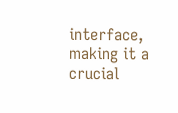interface, making it a crucial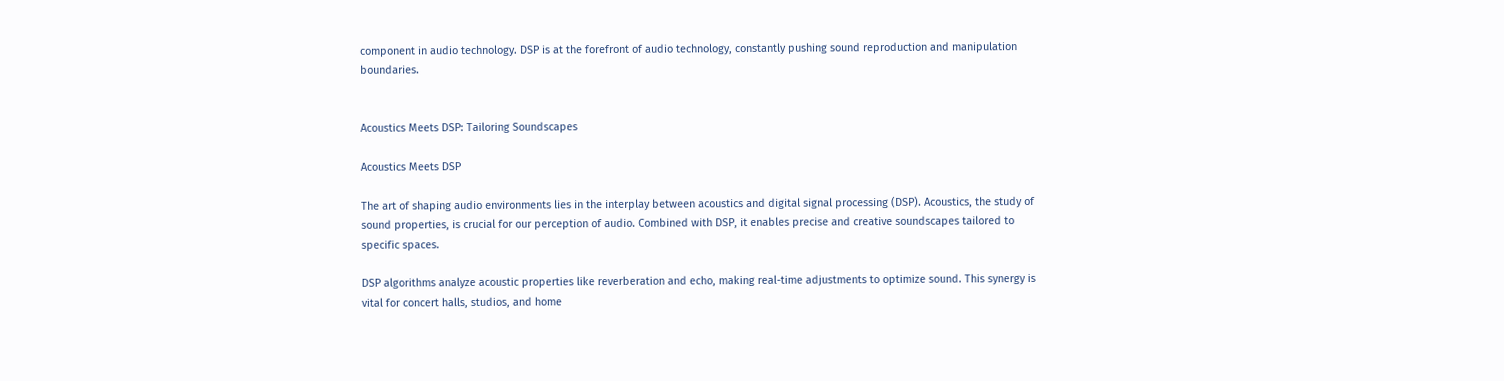component in audio technology. DSP is at the forefront of audio technology, constantly pushing sound reproduction and manipulation boundaries.


Acoustics Meets DSP: Tailoring Soundscapes

Acoustics Meets DSP

The art of shaping audio environments lies in the interplay between acoustics and digital signal processing (DSP). Acoustics, the study of sound properties, is crucial for our perception of audio. Combined with DSP, it enables precise and creative soundscapes tailored to specific spaces.

DSP algorithms analyze acoustic properties like reverberation and echo, making real-time adjustments to optimize sound. This synergy is vital for concert halls, studios, and home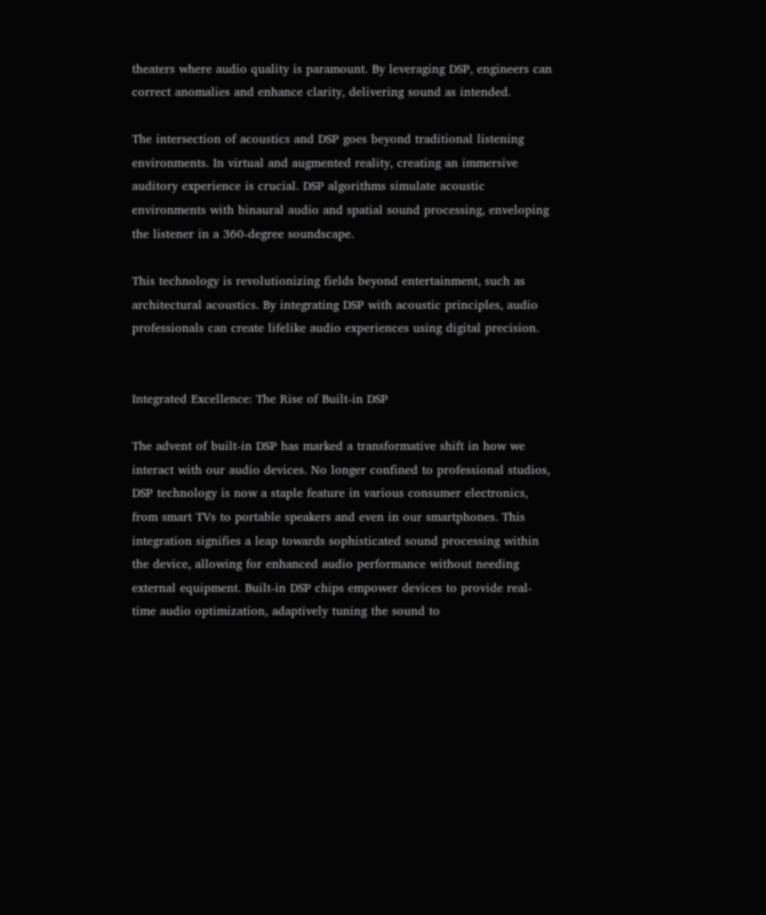theaters where audio quality is paramount. By leveraging DSP, engineers can correct anomalies and enhance clarity, delivering sound as intended.

The intersection of acoustics and DSP goes beyond traditional listening environments. In virtual and augmented reality, creating an immersive auditory experience is crucial. DSP algorithms simulate acoustic environments with binaural audio and spatial sound processing, enveloping the listener in a 360-degree soundscape.

This technology is revolutionizing fields beyond entertainment, such as architectural acoustics. By integrating DSP with acoustic principles, audio professionals can create lifelike audio experiences using digital precision.


Integrated Excellence: The Rise of Built-in DSP

The advent of built-in DSP has marked a transformative shift in how we interact with our audio devices. No longer confined to professional studios, DSP technology is now a staple feature in various consumer electronics, from smart TVs to portable speakers and even in our smartphones. This integration signifies a leap towards sophisticated sound processing within the device, allowing for enhanced audio performance without needing external equipment. Built-in DSP chips empower devices to provide real-time audio optimization, adaptively tuning the sound to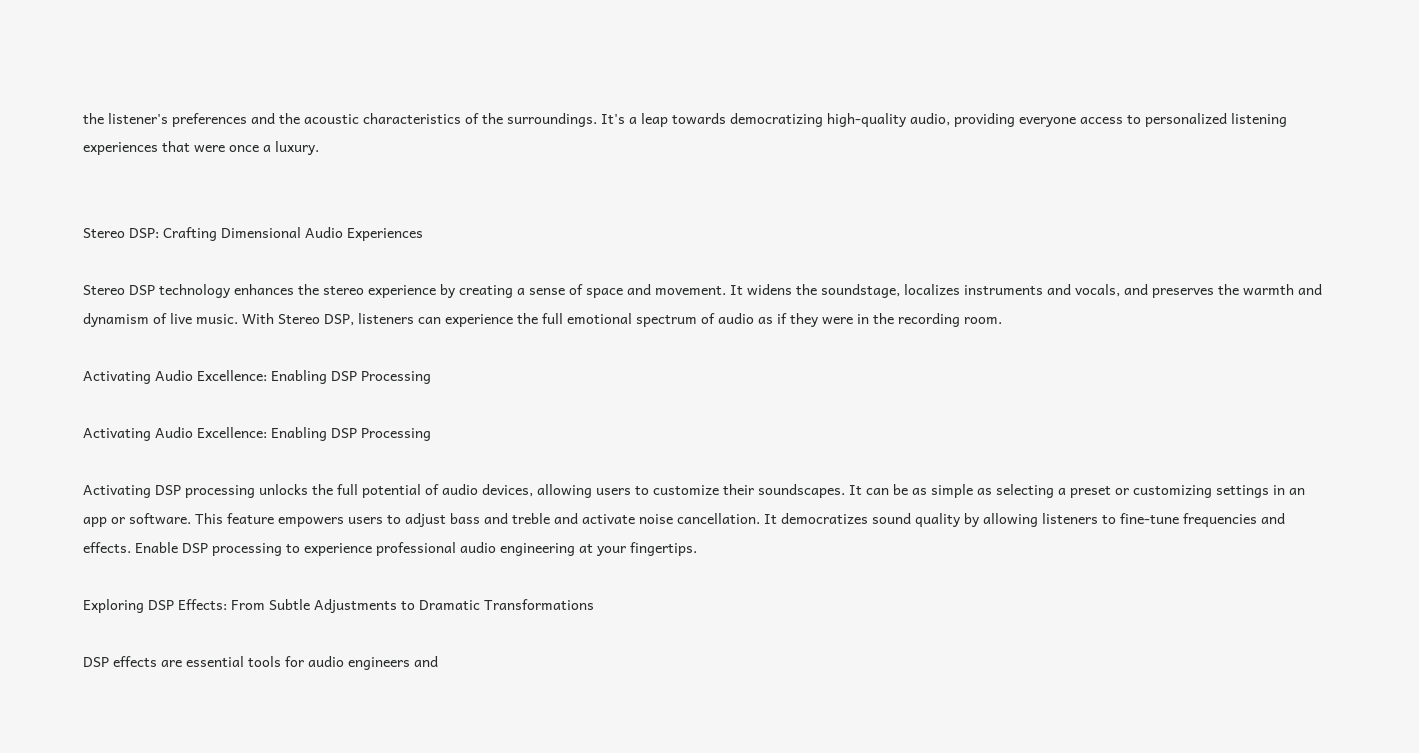the listener's preferences and the acoustic characteristics of the surroundings. It's a leap towards democratizing high-quality audio, providing everyone access to personalized listening experiences that were once a luxury.


Stereo DSP: Crafting Dimensional Audio Experiences

Stereo DSP technology enhances the stereo experience by creating a sense of space and movement. It widens the soundstage, localizes instruments and vocals, and preserves the warmth and dynamism of live music. With Stereo DSP, listeners can experience the full emotional spectrum of audio as if they were in the recording room.

Activating Audio Excellence: Enabling DSP Processing

Activating Audio Excellence: Enabling DSP Processing

Activating DSP processing unlocks the full potential of audio devices, allowing users to customize their soundscapes. It can be as simple as selecting a preset or customizing settings in an app or software. This feature empowers users to adjust bass and treble and activate noise cancellation. It democratizes sound quality by allowing listeners to fine-tune frequencies and effects. Enable DSP processing to experience professional audio engineering at your fingertips.

Exploring DSP Effects: From Subtle Adjustments to Dramatic Transformations

DSP effects are essential tools for audio engineers and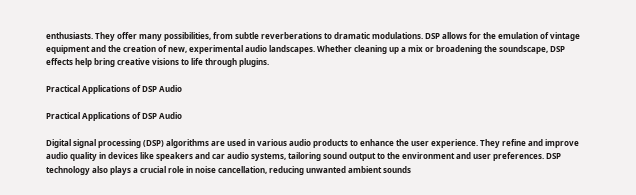enthusiasts. They offer many possibilities, from subtle reverberations to dramatic modulations. DSP allows for the emulation of vintage equipment and the creation of new, experimental audio landscapes. Whether cleaning up a mix or broadening the soundscape, DSP effects help bring creative visions to life through plugins.

Practical Applications of DSP Audio

Practical Applications of DSP Audio

Digital signal processing (DSP) algorithms are used in various audio products to enhance the user experience. They refine and improve audio quality in devices like speakers and car audio systems, tailoring sound output to the environment and user preferences. DSP technology also plays a crucial role in noise cancellation, reducing unwanted ambient sounds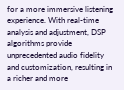for a more immersive listening experience. With real-time analysis and adjustment, DSP algorithms provide unprecedented audio fidelity and customization, resulting in a richer and more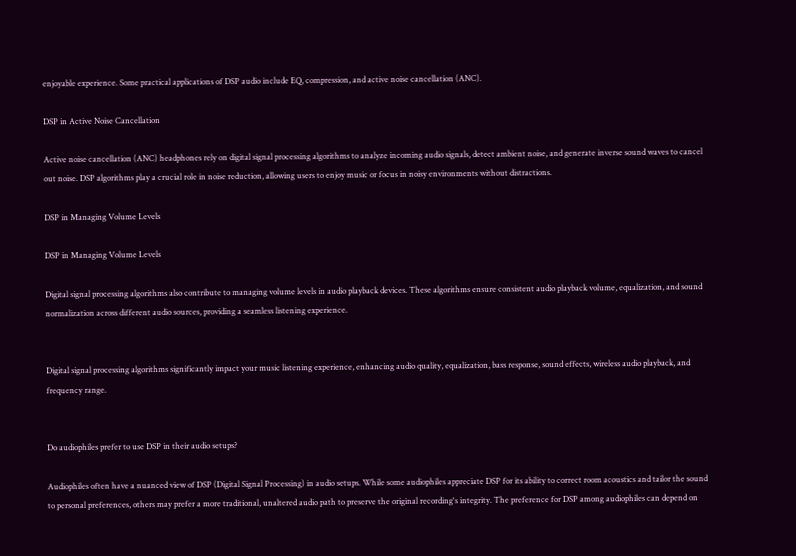enjoyable experience. Some practical applications of DSP audio include EQ, compression, and active noise cancellation (ANC).

DSP in Active Noise Cancellation

Active noise cancellation (ANC) headphones rely on digital signal processing algorithms to analyze incoming audio signals, detect ambient noise, and generate inverse sound waves to cancel out noise. DSP algorithms play a crucial role in noise reduction, allowing users to enjoy music or focus in noisy environments without distractions.

DSP in Managing Volume Levels

DSP in Managing Volume Levels

Digital signal processing algorithms also contribute to managing volume levels in audio playback devices. These algorithms ensure consistent audio playback volume, equalization, and sound normalization across different audio sources, providing a seamless listening experience.


Digital signal processing algorithms significantly impact your music listening experience, enhancing audio quality, equalization, bass response, sound effects, wireless audio playback, and frequency range.


Do audiophiles prefer to use DSP in their audio setups?

Audiophiles often have a nuanced view of DSP (Digital Signal Processing) in audio setups. While some audiophiles appreciate DSP for its ability to correct room acoustics and tailor the sound to personal preferences, others may prefer a more traditional, unaltered audio path to preserve the original recording's integrity. The preference for DSP among audiophiles can depend on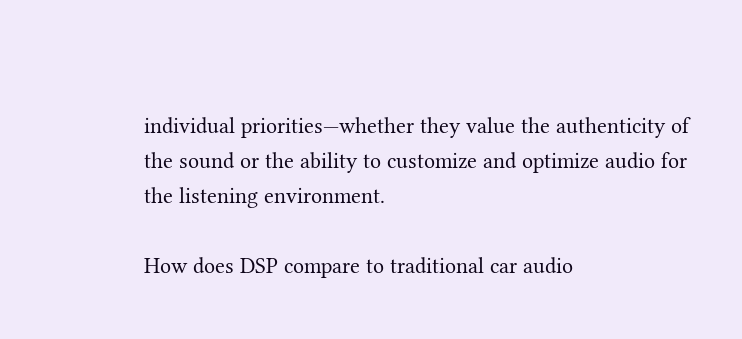individual priorities—whether they value the authenticity of the sound or the ability to customize and optimize audio for the listening environment.

How does DSP compare to traditional car audio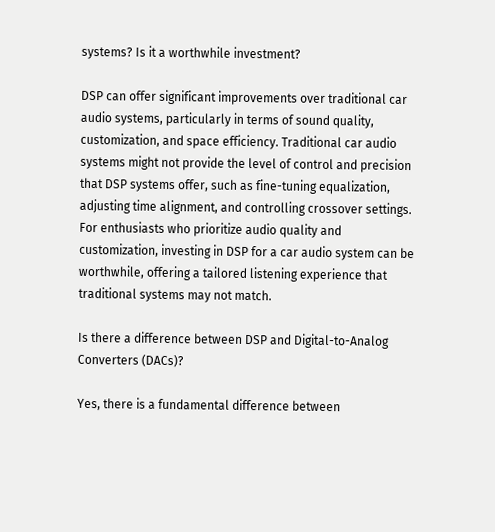systems? Is it a worthwhile investment?

DSP can offer significant improvements over traditional car audio systems, particularly in terms of sound quality, customization, and space efficiency. Traditional car audio systems might not provide the level of control and precision that DSP systems offer, such as fine-tuning equalization, adjusting time alignment, and controlling crossover settings. For enthusiasts who prioritize audio quality and customization, investing in DSP for a car audio system can be worthwhile, offering a tailored listening experience that traditional systems may not match.

Is there a difference between DSP and Digital-to-Analog Converters (DACs)?

Yes, there is a fundamental difference between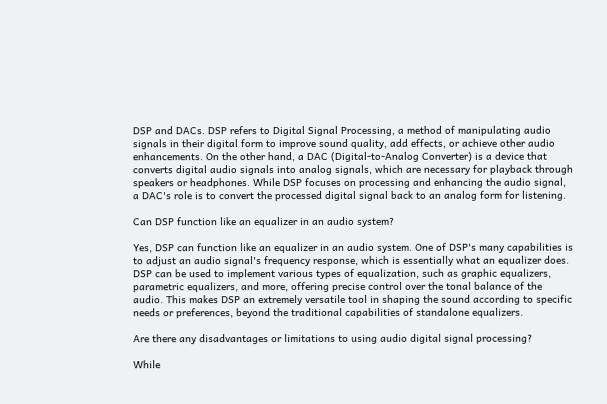DSP and DACs. DSP refers to Digital Signal Processing, a method of manipulating audio signals in their digital form to improve sound quality, add effects, or achieve other audio enhancements. On the other hand, a DAC (Digital-to-Analog Converter) is a device that converts digital audio signals into analog signals, which are necessary for playback through speakers or headphones. While DSP focuses on processing and enhancing the audio signal, a DAC's role is to convert the processed digital signal back to an analog form for listening.

Can DSP function like an equalizer in an audio system?

Yes, DSP can function like an equalizer in an audio system. One of DSP's many capabilities is to adjust an audio signal's frequency response, which is essentially what an equalizer does. DSP can be used to implement various types of equalization, such as graphic equalizers, parametric equalizers, and more, offering precise control over the tonal balance of the audio. This makes DSP an extremely versatile tool in shaping the sound according to specific needs or preferences, beyond the traditional capabilities of standalone equalizers.

Are there any disadvantages or limitations to using audio digital signal processing?

While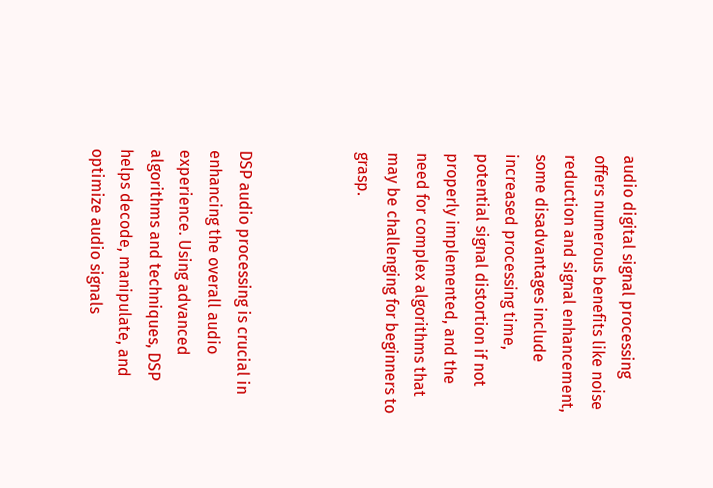audio digital signal processing offers numerous benefits like noise reduction and signal enhancement, some disadvantages include increased processing time, potential signal distortion if not properly implemented, and the need for complex algorithms that may be challenging for beginners to grasp.



DSP audio processing is crucial in enhancing the overall audio experience. Using advanced algorithms and techniques, DSP helps decode, manipulate, and optimize audio signals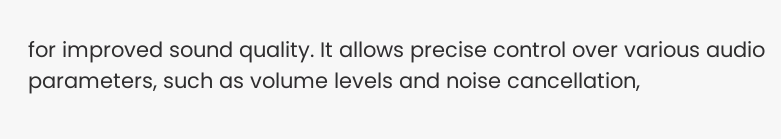for improved sound quality. It allows precise control over various audio parameters, such as volume levels and noise cancellation,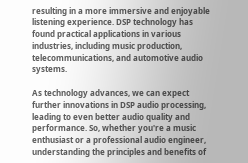resulting in a more immersive and enjoyable listening experience. DSP technology has found practical applications in various industries, including music production, telecommunications, and automotive audio systems.

As technology advances, we can expect further innovations in DSP audio processing, leading to even better audio quality and performance. So, whether you're a music enthusiast or a professional audio engineer, understanding the principles and benefits of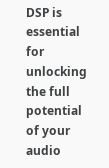DSP is essential for unlocking the full potential of your audio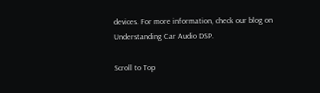devices. For more information, check our blog on Understanding Car Audio DSP.

Scroll to Top